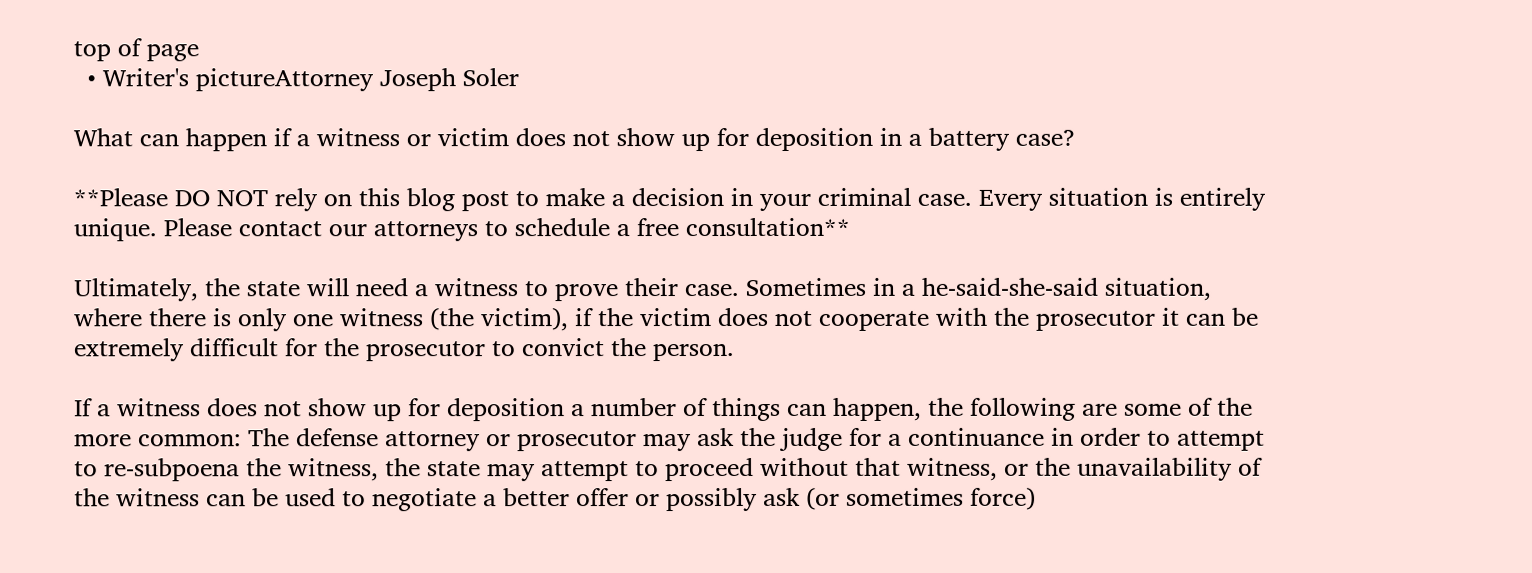top of page
  • Writer's pictureAttorney Joseph Soler

What can happen if a witness or victim does not show up for deposition in a battery case?

**Please DO NOT rely on this blog post to make a decision in your criminal case. Every situation is entirely unique. Please contact our attorneys to schedule a free consultation**

Ultimately, the state will need a witness to prove their case. Sometimes in a he-said-she-said situation, where there is only one witness (the victim), if the victim does not cooperate with the prosecutor it can be extremely difficult for the prosecutor to convict the person.

If a witness does not show up for deposition a number of things can happen, the following are some of the more common: The defense attorney or prosecutor may ask the judge for a continuance in order to attempt to re-subpoena the witness, the state may attempt to proceed without that witness, or the unavailability of the witness can be used to negotiate a better offer or possibly ask (or sometimes force)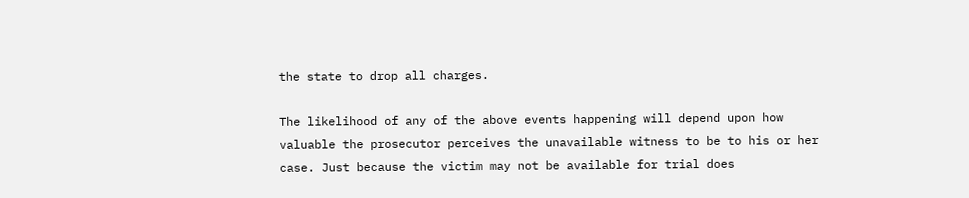the state to drop all charges.

The likelihood of any of the above events happening will depend upon how valuable the prosecutor perceives the unavailable witness to be to his or her case. Just because the victim may not be available for trial does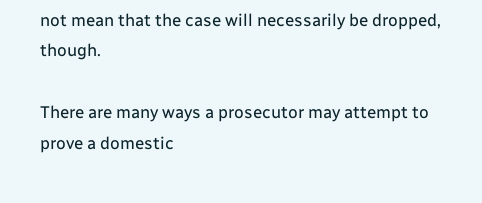not mean that the case will necessarily be dropped, though.

There are many ways a prosecutor may attempt to prove a domestic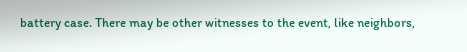battery case. There may be other witnesses to the event, like neighbors,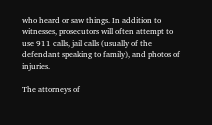who heard or saw things. In addition to witnesses, prosecutors will often attempt to use 911 calls, jail calls (usually of the defendant speaking to family), and photos of injuries.

The attorneys of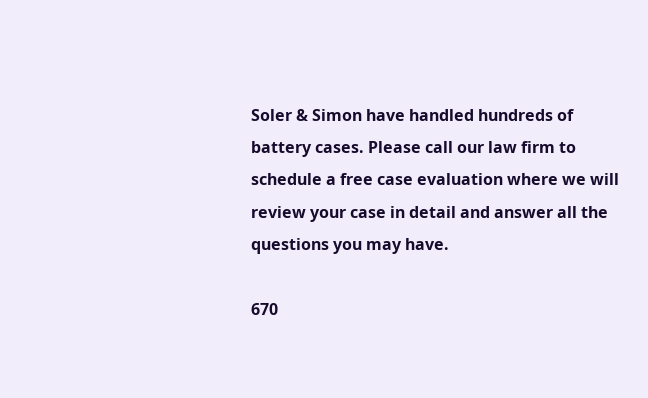Soler & Simon have handled hundreds of battery cases. Please call our law firm to schedule a free case evaluation where we will review your case in detail and answer all the questions you may have.

670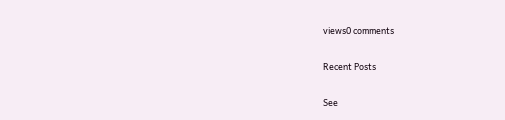views0 comments

Recent Posts

See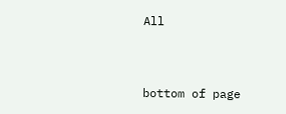All


bottom of page